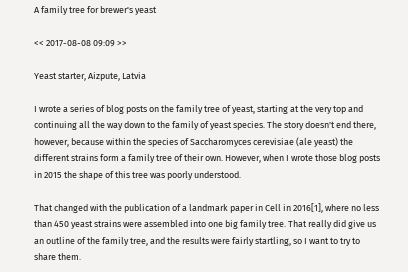A family tree for brewer's yeast

<< 2017-08-08 09:09 >>

Yeast starter, Aizpute, Latvia

I wrote a series of blog posts on the family tree of yeast, starting at the very top and continuing all the way down to the family of yeast species. The story doesn't end there, however, because within the species of Saccharomyces cerevisiae (ale yeast) the different strains form a family tree of their own. However, when I wrote those blog posts in 2015 the shape of this tree was poorly understood.

That changed with the publication of a landmark paper in Cell in 2016[1], where no less than 450 yeast strains were assembled into one big family tree. That really did give us an outline of the family tree, and the results were fairly startling, so I want to try to share them.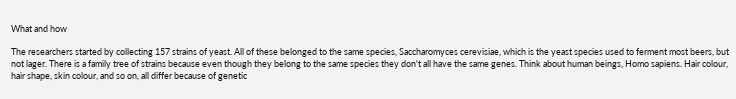What and how

The researchers started by collecting 157 strains of yeast. All of these belonged to the same species, Saccharomyces cerevisiae, which is the yeast species used to ferment most beers, but not lager. There is a family tree of strains because even though they belong to the same species they don't all have the same genes. Think about human beings, Homo sapiens. Hair colour, hair shape, skin colour, and so on, all differ because of genetic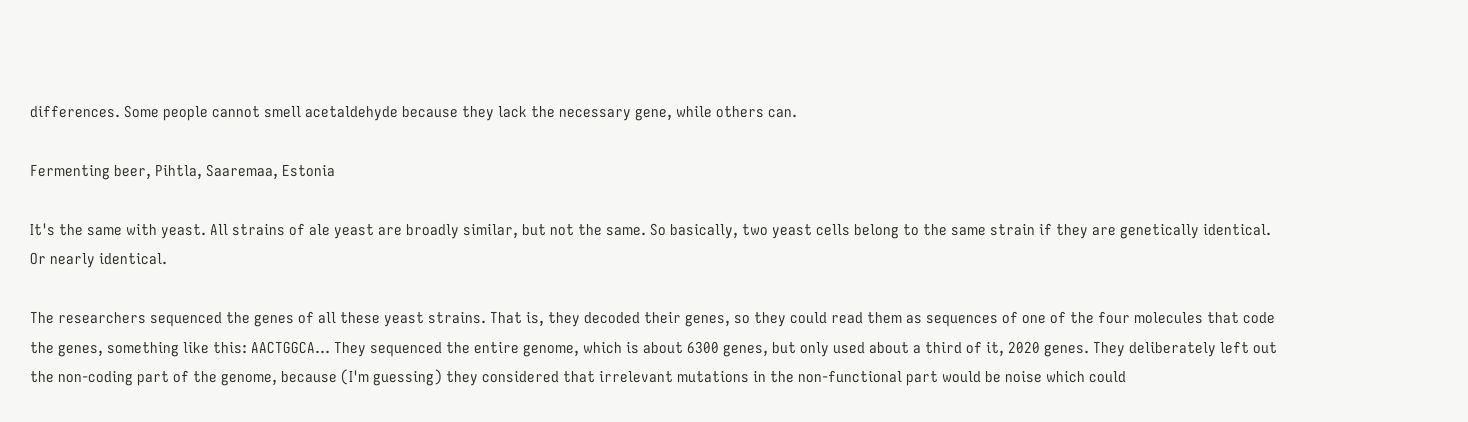differences. Some people cannot smell acetaldehyde because they lack the necessary gene, while others can.

Fermenting beer, Pihtla, Saaremaa, Estonia

It's the same with yeast. All strains of ale yeast are broadly similar, but not the same. So basically, two yeast cells belong to the same strain if they are genetically identical. Or nearly identical.

The researchers sequenced the genes of all these yeast strains. That is, they decoded their genes, so they could read them as sequences of one of the four molecules that code the genes, something like this: AACTGGCA... They sequenced the entire genome, which is about 6300 genes, but only used about a third of it, 2020 genes. They deliberately left out the non-coding part of the genome, because (I'm guessing) they considered that irrelevant mutations in the non-functional part would be noise which could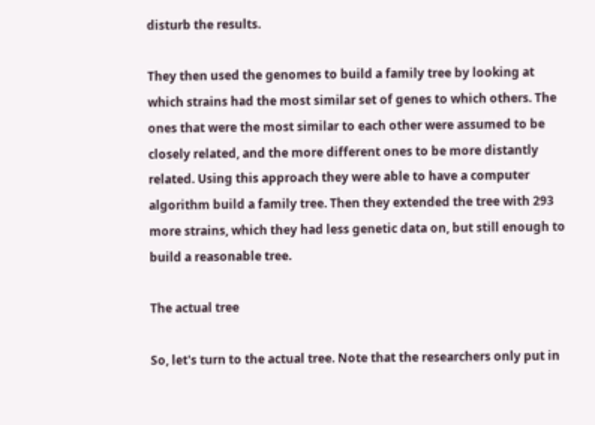disturb the results.

They then used the genomes to build a family tree by looking at which strains had the most similar set of genes to which others. The ones that were the most similar to each other were assumed to be closely related, and the more different ones to be more distantly related. Using this approach they were able to have a computer algorithm build a family tree. Then they extended the tree with 293 more strains, which they had less genetic data on, but still enough to build a reasonable tree.

The actual tree

So, let's turn to the actual tree. Note that the researchers only put in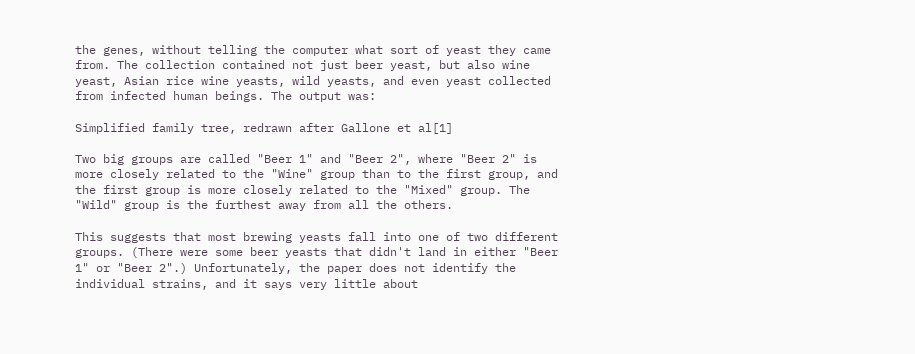the genes, without telling the computer what sort of yeast they came from. The collection contained not just beer yeast, but also wine yeast, Asian rice wine yeasts, wild yeasts, and even yeast collected from infected human beings. The output was:

Simplified family tree, redrawn after Gallone et al[1]

Two big groups are called "Beer 1" and "Beer 2", where "Beer 2" is more closely related to the "Wine" group than to the first group, and the first group is more closely related to the "Mixed" group. The "Wild" group is the furthest away from all the others.

This suggests that most brewing yeasts fall into one of two different groups. (There were some beer yeasts that didn't land in either "Beer 1" or "Beer 2".) Unfortunately, the paper does not identify the individual strains, and it says very little about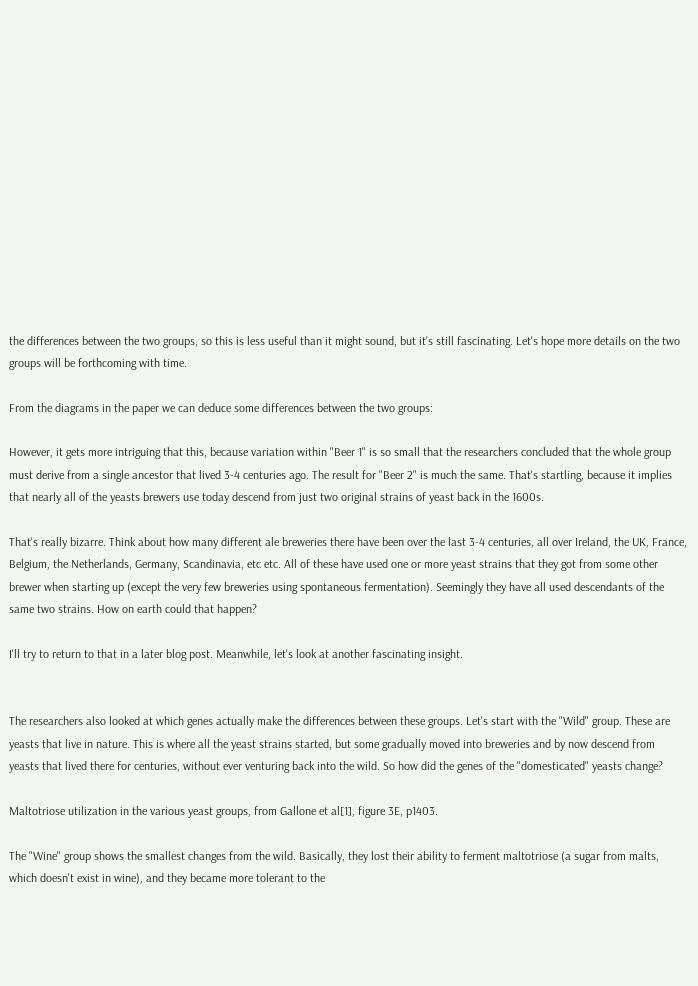the differences between the two groups, so this is less useful than it might sound, but it's still fascinating. Let's hope more details on the two groups will be forthcoming with time.

From the diagrams in the paper we can deduce some differences between the two groups:

However, it gets more intriguing that this, because variation within "Beer 1" is so small that the researchers concluded that the whole group must derive from a single ancestor that lived 3-4 centuries ago. The result for "Beer 2" is much the same. That's startling, because it implies that nearly all of the yeasts brewers use today descend from just two original strains of yeast back in the 1600s.

That's really bizarre. Think about how many different ale breweries there have been over the last 3-4 centuries, all over Ireland, the UK, France, Belgium, the Netherlands, Germany, Scandinavia, etc etc. All of these have used one or more yeast strains that they got from some other brewer when starting up (except the very few breweries using spontaneous fermentation). Seemingly they have all used descendants of the same two strains. How on earth could that happen?

I'll try to return to that in a later blog post. Meanwhile, let's look at another fascinating insight.


The researchers also looked at which genes actually make the differences between these groups. Let's start with the "Wild" group. These are yeasts that live in nature. This is where all the yeast strains started, but some gradually moved into breweries and by now descend from yeasts that lived there for centuries, without ever venturing back into the wild. So how did the genes of the "domesticated" yeasts change?

Maltotriose utilization in the various yeast groups, from Gallone et al[1], figure 3E, p1403.

The "Wine" group shows the smallest changes from the wild. Basically, they lost their ability to ferment maltotriose (a sugar from malts, which doesn't exist in wine), and they became more tolerant to the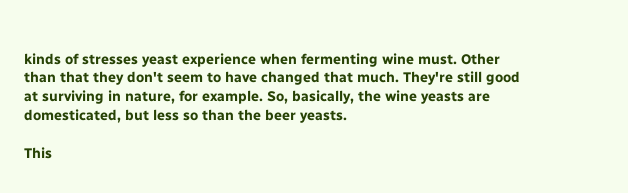kinds of stresses yeast experience when fermenting wine must. Other than that they don't seem to have changed that much. They're still good at surviving in nature, for example. So, basically, the wine yeasts are domesticated, but less so than the beer yeasts.

This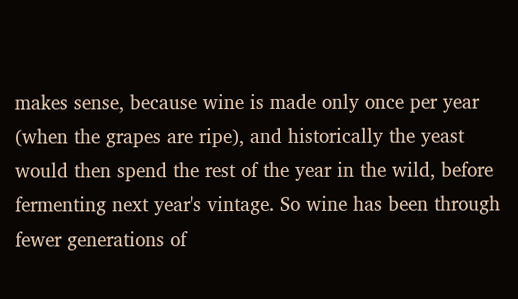makes sense, because wine is made only once per year (when the grapes are ripe), and historically the yeast would then spend the rest of the year in the wild, before fermenting next year's vintage. So wine has been through fewer generations of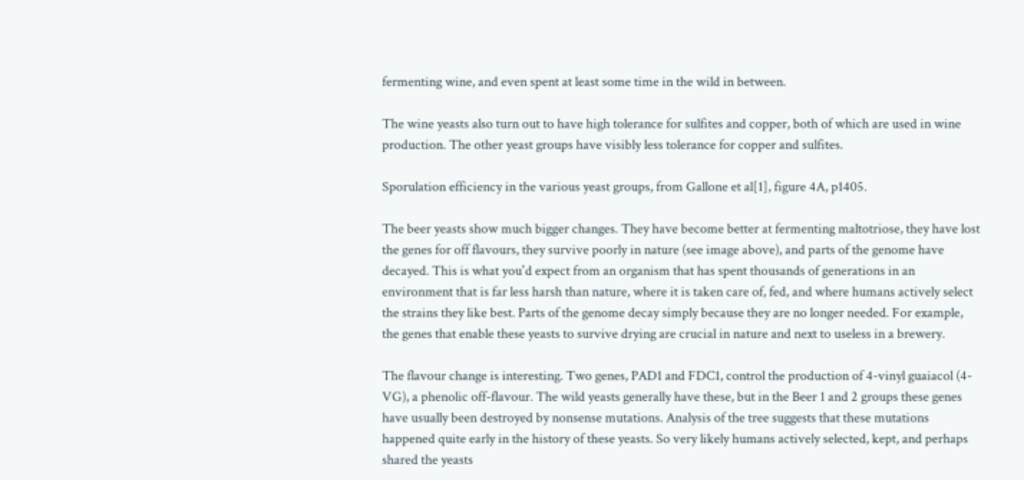fermenting wine, and even spent at least some time in the wild in between.

The wine yeasts also turn out to have high tolerance for sulfites and copper, both of which are used in wine production. The other yeast groups have visibly less tolerance for copper and sulfites.

Sporulation efficiency in the various yeast groups, from Gallone et al[1], figure 4A, p1405.

The beer yeasts show much bigger changes. They have become better at fermenting maltotriose, they have lost the genes for off flavours, they survive poorly in nature (see image above), and parts of the genome have decayed. This is what you'd expect from an organism that has spent thousands of generations in an environment that is far less harsh than nature, where it is taken care of, fed, and where humans actively select the strains they like best. Parts of the genome decay simply because they are no longer needed. For example, the genes that enable these yeasts to survive drying are crucial in nature and next to useless in a brewery.

The flavour change is interesting. Two genes, PAD1 and FDC1, control the production of 4-vinyl guaiacol (4-VG), a phenolic off-flavour. The wild yeasts generally have these, but in the Beer 1 and 2 groups these genes have usually been destroyed by nonsense mutations. Analysis of the tree suggests that these mutations happened quite early in the history of these yeasts. So very likely humans actively selected, kept, and perhaps shared the yeasts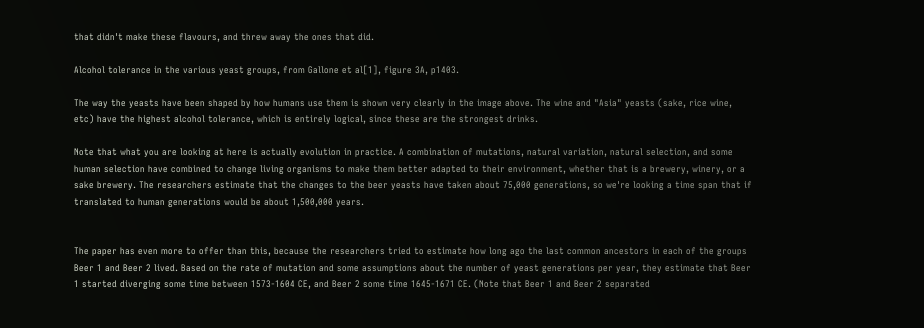that didn't make these flavours, and threw away the ones that did.

Alcohol tolerance in the various yeast groups, from Gallone et al[1], figure 3A, p1403.

The way the yeasts have been shaped by how humans use them is shown very clearly in the image above. The wine and "Asia" yeasts (sake, rice wine, etc) have the highest alcohol tolerance, which is entirely logical, since these are the strongest drinks.

Note that what you are looking at here is actually evolution in practice. A combination of mutations, natural variation, natural selection, and some human selection have combined to change living organisms to make them better adapted to their environment, whether that is a brewery, winery, or a sake brewery. The researchers estimate that the changes to the beer yeasts have taken about 75,000 generations, so we're looking a time span that if translated to human generations would be about 1,500,000 years.


The paper has even more to offer than this, because the researchers tried to estimate how long ago the last common ancestors in each of the groups Beer 1 and Beer 2 lived. Based on the rate of mutation and some assumptions about the number of yeast generations per year, they estimate that Beer 1 started diverging some time between 1573-1604 CE, and Beer 2 some time 1645-1671 CE. (Note that Beer 1 and Beer 2 separated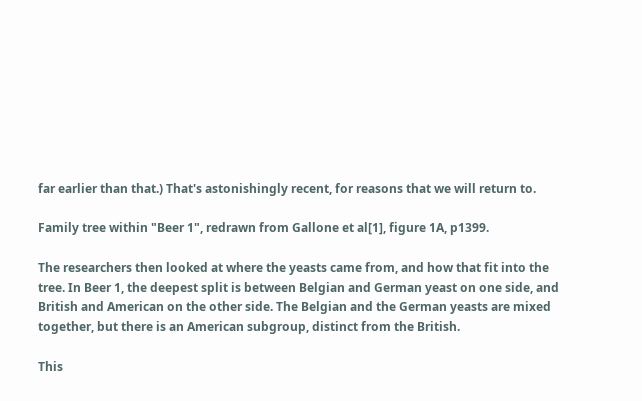far earlier than that.) That's astonishingly recent, for reasons that we will return to.

Family tree within "Beer 1", redrawn from Gallone et al[1], figure 1A, p1399.

The researchers then looked at where the yeasts came from, and how that fit into the tree. In Beer 1, the deepest split is between Belgian and German yeast on one side, and British and American on the other side. The Belgian and the German yeasts are mixed together, but there is an American subgroup, distinct from the British.

This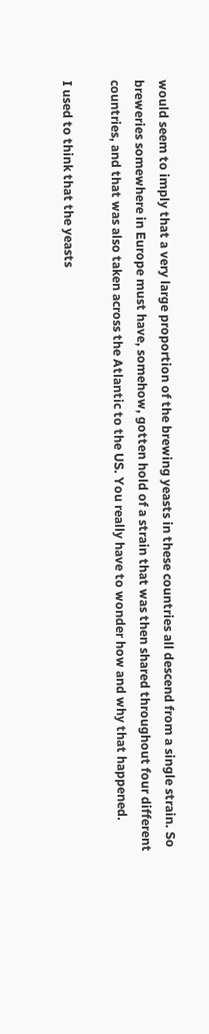would seem to imply that a very large proportion of the brewing yeasts in these countries all descend from a single strain. So breweries somewhere in Europe must have, somehow, gotten hold of a strain that was then shared throughout four different countries, and that was also taken across the Atlantic to the US. You really have to wonder how and why that happened.

I used to think that the yeasts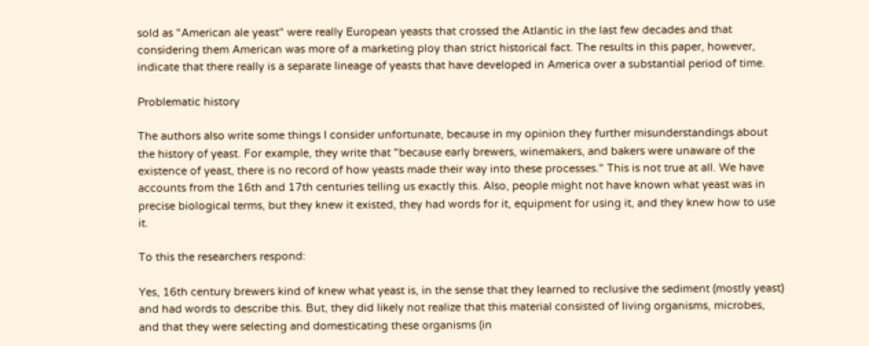sold as "American ale yeast" were really European yeasts that crossed the Atlantic in the last few decades and that considering them American was more of a marketing ploy than strict historical fact. The results in this paper, however, indicate that there really is a separate lineage of yeasts that have developed in America over a substantial period of time.

Problematic history

The authors also write some things I consider unfortunate, because in my opinion they further misunderstandings about the history of yeast. For example, they write that "because early brewers, winemakers, and bakers were unaware of the existence of yeast, there is no record of how yeasts made their way into these processes." This is not true at all. We have accounts from the 16th and 17th centuries telling us exactly this. Also, people might not have known what yeast was in precise biological terms, but they knew it existed, they had words for it, equipment for using it, and they knew how to use it.

To this the researchers respond:

Yes, 16th century brewers kind of knew what yeast is, in the sense that they learned to reclusive the sediment (mostly yeast) and had words to describe this. But, they did likely not realize that this material consisted of living organisms, microbes, and that they were selecting and domesticating these organisms (in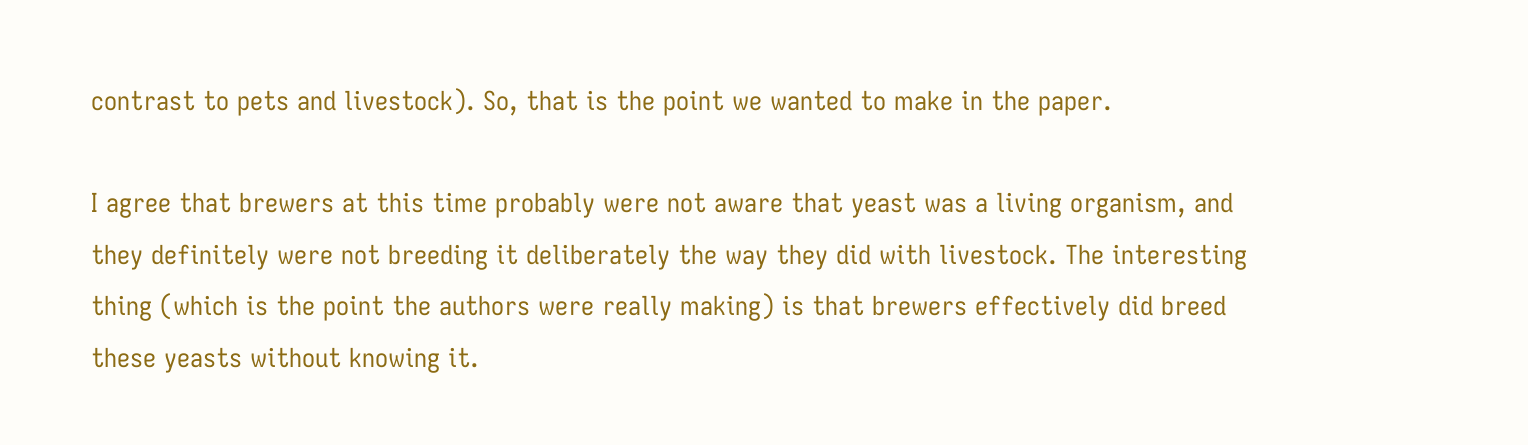contrast to pets and livestock). So, that is the point we wanted to make in the paper.

I agree that brewers at this time probably were not aware that yeast was a living organism, and they definitely were not breeding it deliberately the way they did with livestock. The interesting thing (which is the point the authors were really making) is that brewers effectively did breed these yeasts without knowing it.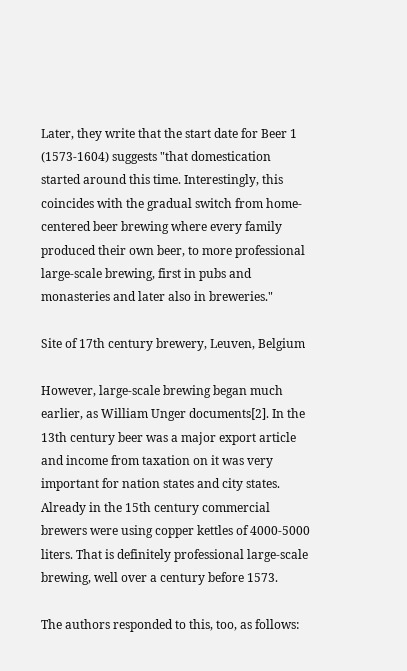Later, they write that the start date for Beer 1 (1573-1604) suggests "that domestication started around this time. Interestingly, this coincides with the gradual switch from home-centered beer brewing where every family produced their own beer, to more professional large-scale brewing, first in pubs and monasteries and later also in breweries."

Site of 17th century brewery, Leuven, Belgium

However, large-scale brewing began much earlier, as William Unger documents[2]. In the 13th century beer was a major export article and income from taxation on it was very important for nation states and city states. Already in the 15th century commercial brewers were using copper kettles of 4000-5000 liters. That is definitely professional large-scale brewing, well over a century before 1573.

The authors responded to this, too, as follows: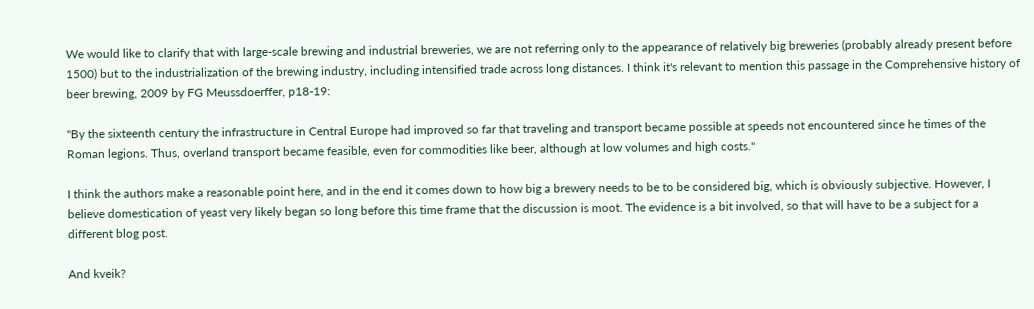We would like to clarify that with large-scale brewing and industrial breweries, we are not referring only to the appearance of relatively big breweries (probably already present before 1500) but to the industrialization of the brewing industry, including intensified trade across long distances. I think it's relevant to mention this passage in the Comprehensive history of beer brewing, 2009 by FG Meussdoerffer, p18-19:

"By the sixteenth century the infrastructure in Central Europe had improved so far that traveling and transport became possible at speeds not encountered since he times of the Roman legions. Thus, overland transport became feasible, even for commodities like beer, although at low volumes and high costs."

I think the authors make a reasonable point here, and in the end it comes down to how big a brewery needs to be to be considered big, which is obviously subjective. However, I believe domestication of yeast very likely began so long before this time frame that the discussion is moot. The evidence is a bit involved, so that will have to be a subject for a different blog post.

And kveik?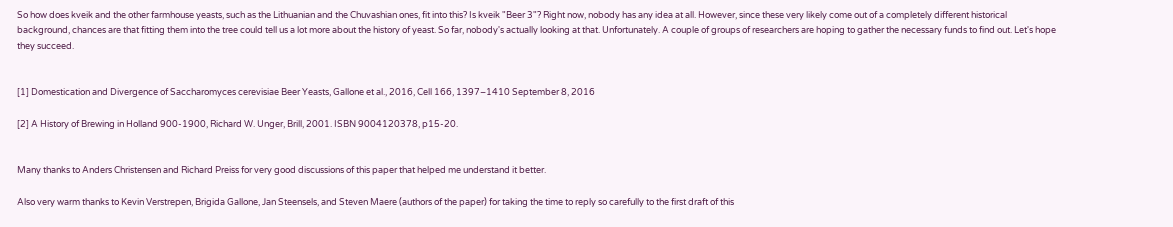So how does kveik and the other farmhouse yeasts, such as the Lithuanian and the Chuvashian ones, fit into this? Is kveik "Beer 3"? Right now, nobody has any idea at all. However, since these very likely come out of a completely different historical background, chances are that fitting them into the tree could tell us a lot more about the history of yeast. So far, nobody's actually looking at that. Unfortunately. A couple of groups of researchers are hoping to gather the necessary funds to find out. Let's hope they succeed.


[1] Domestication and Divergence of Saccharomyces cerevisiae Beer Yeasts, Gallone et al., 2016, Cell 166, 1397–1410 September 8, 2016

[2] A History of Brewing in Holland 900-1900, Richard W. Unger, Brill, 2001. ISBN 9004120378, p15-20.


Many thanks to Anders Christensen and Richard Preiss for very good discussions of this paper that helped me understand it better.

Also very warm thanks to Kevin Verstrepen, Brigida Gallone, Jan Steensels, and Steven Maere (authors of the paper) for taking the time to reply so carefully to the first draft of this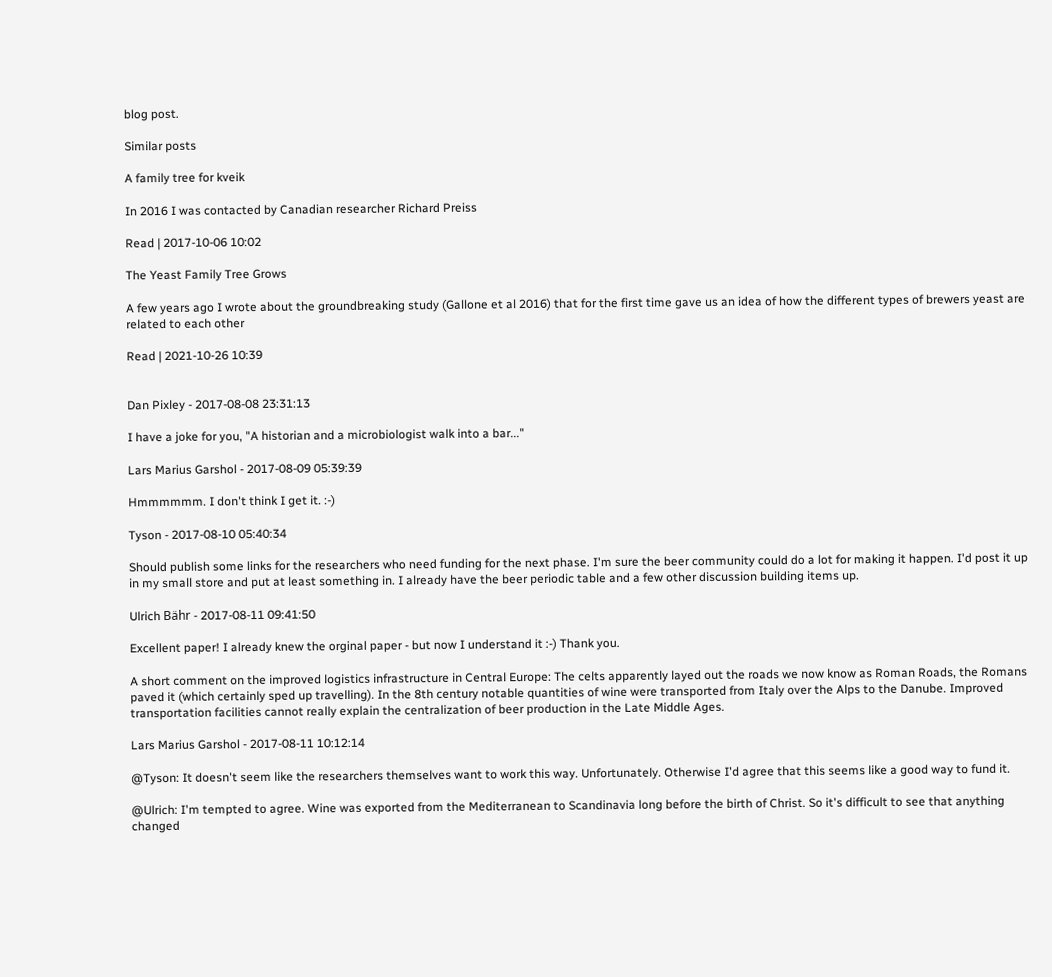blog post.

Similar posts

A family tree for kveik

In 2016 I was contacted by Canadian researcher Richard Preiss

Read | 2017-10-06 10:02

The Yeast Family Tree Grows

A few years ago I wrote about the groundbreaking study (Gallone et al 2016) that for the first time gave us an idea of how the different types of brewers yeast are related to each other

Read | 2021-10-26 10:39


Dan Pixley - 2017-08-08 23:31:13

I have a joke for you, "A historian and a microbiologist walk into a bar..."

Lars Marius Garshol - 2017-08-09 05:39:39

Hmmmmmm. I don't think I get it. :-)

Tyson - 2017-08-10 05:40:34

Should publish some links for the researchers who need funding for the next phase. I'm sure the beer community could do a lot for making it happen. I'd post it up in my small store and put at least something in. I already have the beer periodic table and a few other discussion building items up.

Ulrich Bähr - 2017-08-11 09:41:50

Excellent paper! I already knew the orginal paper - but now I understand it :-) Thank you.

A short comment on the improved logistics infrastructure in Central Europe: The celts apparently layed out the roads we now know as Roman Roads, the Romans paved it (which certainly sped up travelling). In the 8th century notable quantities of wine were transported from Italy over the Alps to the Danube. Improved transportation facilities cannot really explain the centralization of beer production in the Late Middle Ages.

Lars Marius Garshol - 2017-08-11 10:12:14

@Tyson: It doesn't seem like the researchers themselves want to work this way. Unfortunately. Otherwise I'd agree that this seems like a good way to fund it.

@Ulrich: I'm tempted to agree. Wine was exported from the Mediterranean to Scandinavia long before the birth of Christ. So it's difficult to see that anything changed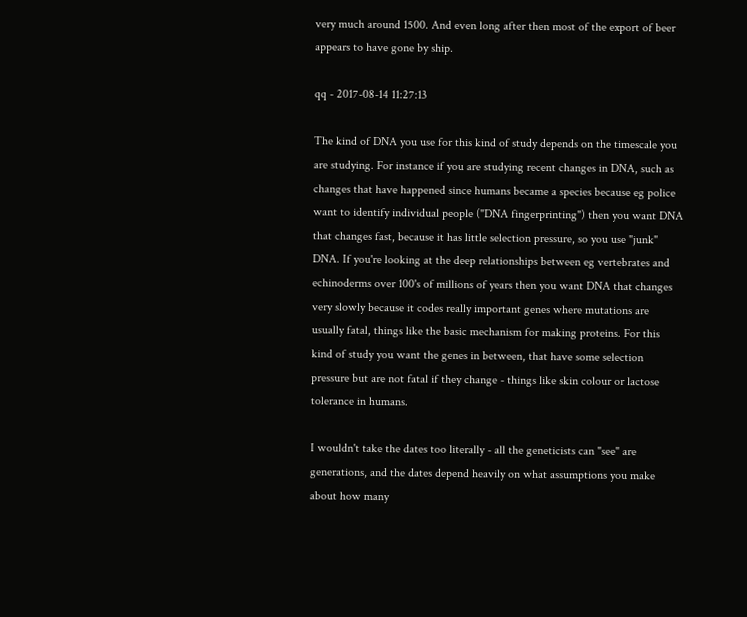very much around 1500. And even long after then most of the export of beer appears to have gone by ship.

qq - 2017-08-14 11:27:13

The kind of DNA you use for this kind of study depends on the timescale you are studying. For instance if you are studying recent changes in DNA, such as changes that have happened since humans became a species because eg police want to identify individual people ("DNA fingerprinting") then you want DNA that changes fast, because it has little selection pressure, so you use "junk" DNA. If you're looking at the deep relationships between eg vertebrates and echinoderms over 100's of millions of years then you want DNA that changes very slowly because it codes really important genes where mutations are usually fatal, things like the basic mechanism for making proteins. For this kind of study you want the genes in between, that have some selection pressure but are not fatal if they change - things like skin colour or lactose tolerance in humans.

I wouldn't take the dates too literally - all the geneticists can "see" are generations, and the dates depend heavily on what assumptions you make about how many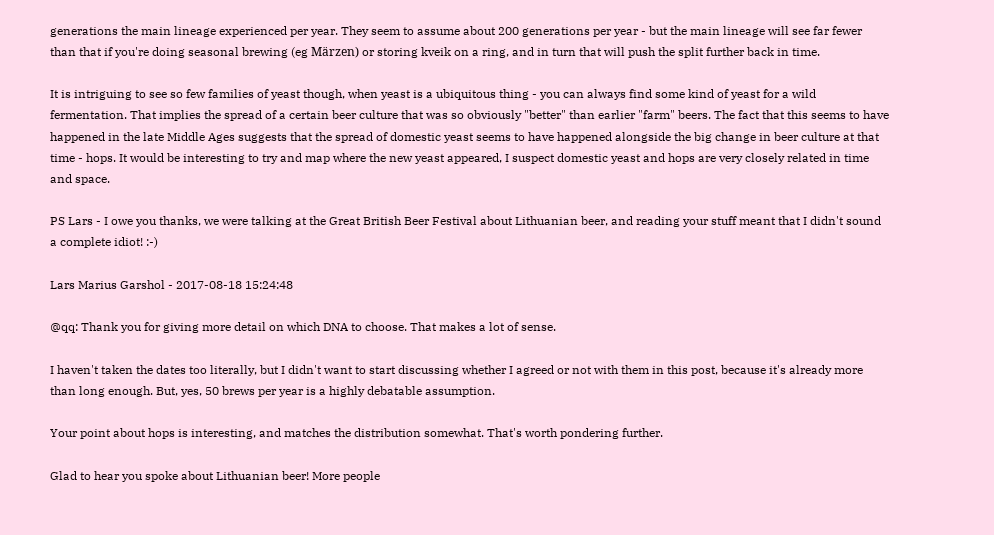generations the main lineage experienced per year. They seem to assume about 200 generations per year - but the main lineage will see far fewer than that if you're doing seasonal brewing (eg Märzen) or storing kveik on a ring, and in turn that will push the split further back in time.

It is intriguing to see so few families of yeast though, when yeast is a ubiquitous thing - you can always find some kind of yeast for a wild fermentation. That implies the spread of a certain beer culture that was so obviously "better" than earlier "farm" beers. The fact that this seems to have happened in the late Middle Ages suggests that the spread of domestic yeast seems to have happened alongside the big change in beer culture at that time - hops. It would be interesting to try and map where the new yeast appeared, I suspect domestic yeast and hops are very closely related in time and space.

PS Lars - I owe you thanks, we were talking at the Great British Beer Festival about Lithuanian beer, and reading your stuff meant that I didn't sound a complete idiot! :-)

Lars Marius Garshol - 2017-08-18 15:24:48

@qq: Thank you for giving more detail on which DNA to choose. That makes a lot of sense.

I haven't taken the dates too literally, but I didn't want to start discussing whether I agreed or not with them in this post, because it's already more than long enough. But, yes, 50 brews per year is a highly debatable assumption.

Your point about hops is interesting, and matches the distribution somewhat. That's worth pondering further.

Glad to hear you spoke about Lithuanian beer! More people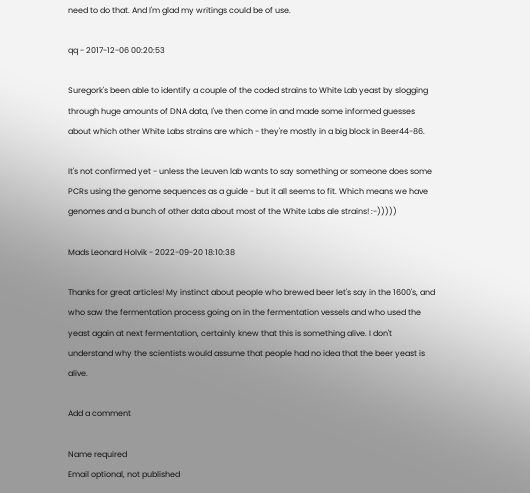need to do that. And I'm glad my writings could be of use.

qq - 2017-12-06 00:20:53

Suregork's been able to identify a couple of the coded strains to White Lab yeast by slogging through huge amounts of DNA data, I've then come in and made some informed guesses about which other White Labs strains are which - they're mostly in a big block in Beer44-86.

It's not confirmed yet - unless the Leuven lab wants to say something or someone does some PCRs using the genome sequences as a guide - but it all seems to fit. Which means we have genomes and a bunch of other data about most of the White Labs ale strains! :-)))))

Mads Leonard Holvik - 2022-09-20 18:10:38

Thanks for great articles! My instinct about people who brewed beer let's say in the 1600's, and who saw the fermentation process going on in the fermentation vessels and who used the yeast again at next fermentation, certainly knew that this is something alive. I don't understand why the scientists would assume that people had no idea that the beer yeast is alive.

Add a comment

Name required
Email optional, not published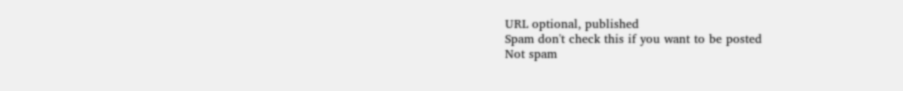URL optional, published
Spam don't check this if you want to be posted
Not spam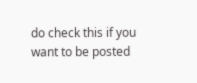do check this if you want to be posted